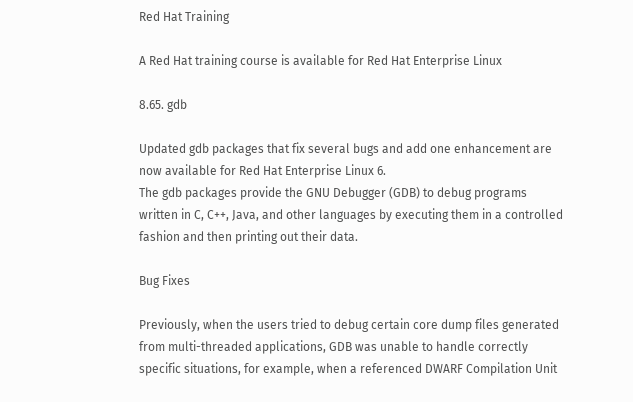Red Hat Training

A Red Hat training course is available for Red Hat Enterprise Linux

8.65. gdb

Updated gdb packages that fix several bugs and add one enhancement are now available for Red Hat Enterprise Linux 6.
The gdb packages provide the GNU Debugger (GDB) to debug programs written in C, C++, Java, and other languages by executing them in a controlled fashion and then printing out their data.

Bug Fixes

Previously, when the users tried to debug certain core dump files generated from multi-threaded applications, GDB was unable to handle correctly specific situations, for example, when a referenced DWARF Compilation Unit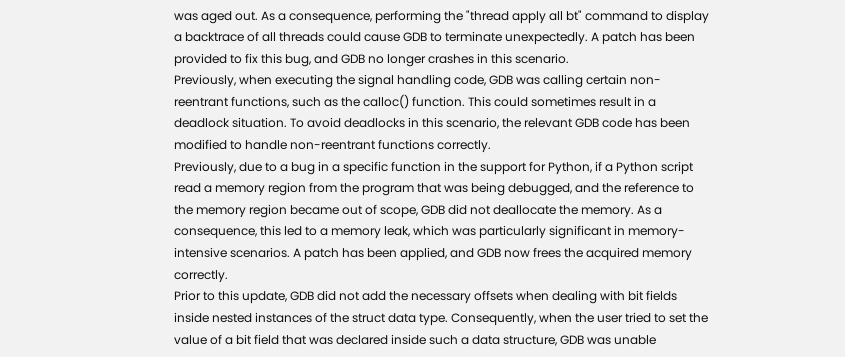was aged out. As a consequence, performing the "thread apply all bt" command to display a backtrace of all threads could cause GDB to terminate unexpectedly. A patch has been provided to fix this bug, and GDB no longer crashes in this scenario.
Previously, when executing the signal handling code, GDB was calling certain non-reentrant functions, such as the calloc() function. This could sometimes result in a deadlock situation. To avoid deadlocks in this scenario, the relevant GDB code has been modified to handle non-reentrant functions correctly.
Previously, due to a bug in a specific function in the support for Python, if a Python script read a memory region from the program that was being debugged, and the reference to the memory region became out of scope, GDB did not deallocate the memory. As a consequence, this led to a memory leak, which was particularly significant in memory-intensive scenarios. A patch has been applied, and GDB now frees the acquired memory correctly.
Prior to this update, GDB did not add the necessary offsets when dealing with bit fields inside nested instances of the struct data type. Consequently, when the user tried to set the value of a bit field that was declared inside such a data structure, GDB was unable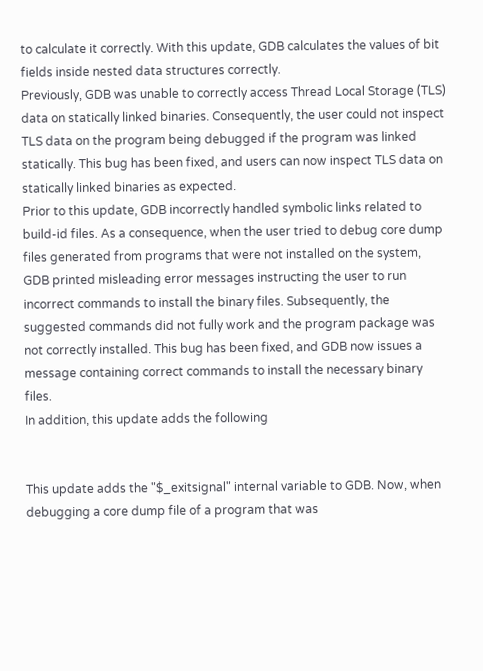to calculate it correctly. With this update, GDB calculates the values of bit fields inside nested data structures correctly.
Previously, GDB was unable to correctly access Thread Local Storage (TLS) data on statically linked binaries. Consequently, the user could not inspect TLS data on the program being debugged if the program was linked statically. This bug has been fixed, and users can now inspect TLS data on statically linked binaries as expected.
Prior to this update, GDB incorrectly handled symbolic links related to build-id files. As a consequence, when the user tried to debug core dump files generated from programs that were not installed on the system, GDB printed misleading error messages instructing the user to run incorrect commands to install the binary files. Subsequently, the suggested commands did not fully work and the program package was not correctly installed. This bug has been fixed, and GDB now issues a message containing correct commands to install the necessary binary files.
In addition, this update adds the following


This update adds the "$_exitsignal" internal variable to GDB. Now, when debugging a core dump file of a program that was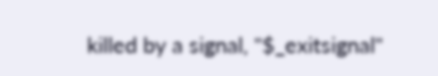killed by a signal, "$_exitsignal"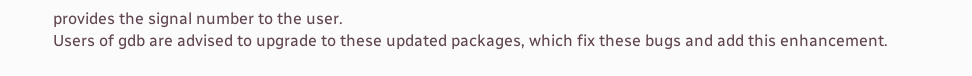provides the signal number to the user.
Users of gdb are advised to upgrade to these updated packages, which fix these bugs and add this enhancement.